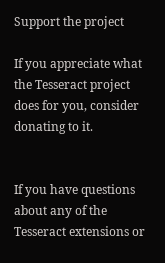Support the project

If you appreciate what the Tesseract project does for you, consider donating to it.


If you have questions about any of the Tesseract extensions or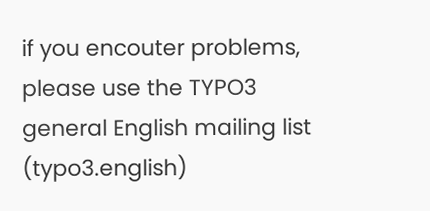if you encouter problems, please use the TYPO3 general English mailing list (typo3.english)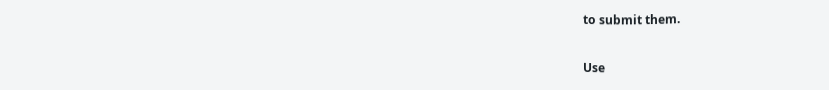to submit them.

Use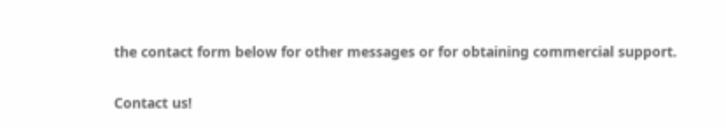the contact form below for other messages or for obtaining commercial support.

Contact us!